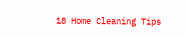18 Home Cleaning Tips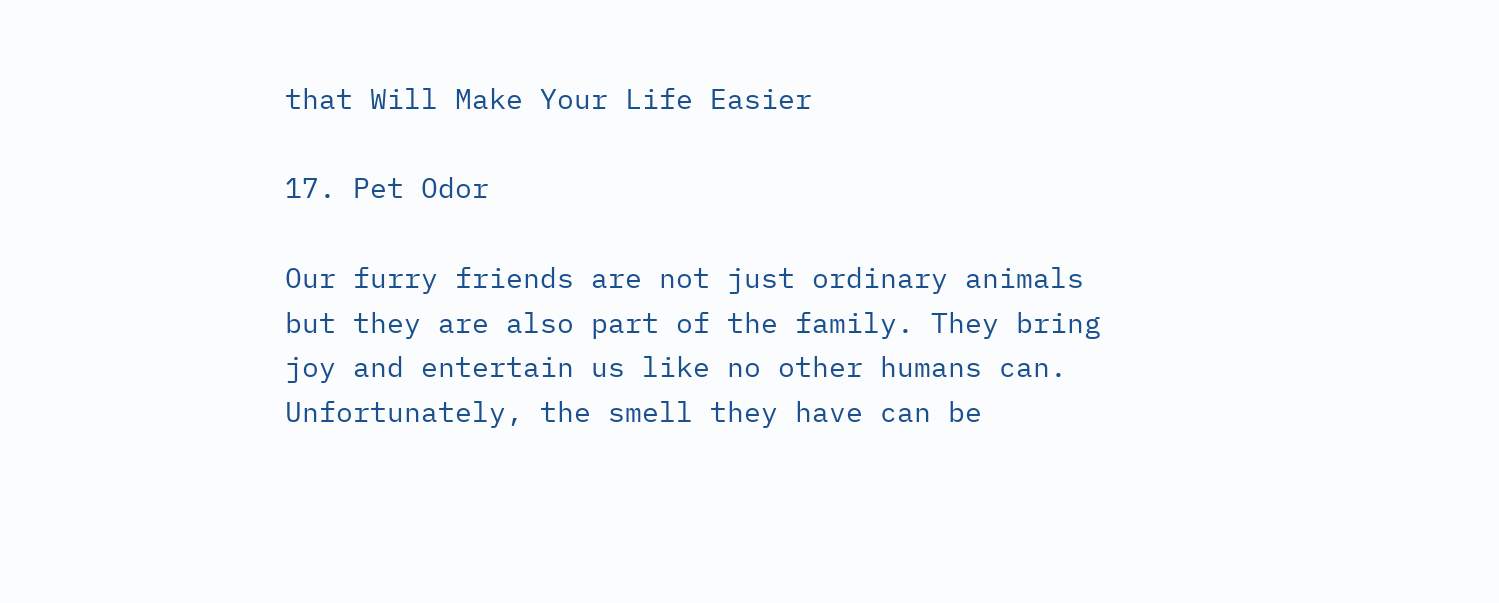that Will Make Your Life Easier

17. Pet Odor

Our furry friends are not just ordinary animals but they are also part of the family. They bring joy and entertain us like no other humans can. Unfortunately, the smell they have can be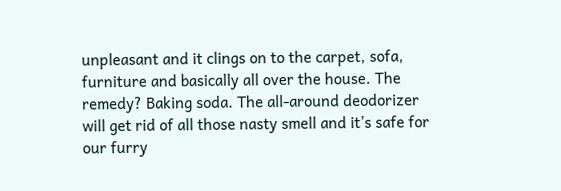unpleasant and it clings on to the carpet, sofa, furniture and basically all over the house. The remedy? Baking soda. The all-around deodorizer will get rid of all those nasty smell and it’s safe for our furry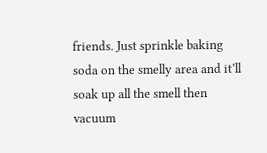friends. Just sprinkle baking soda on the smelly area and it’ll soak up all the smell then vacuum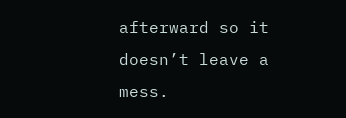afterward so it doesn’t leave a mess.